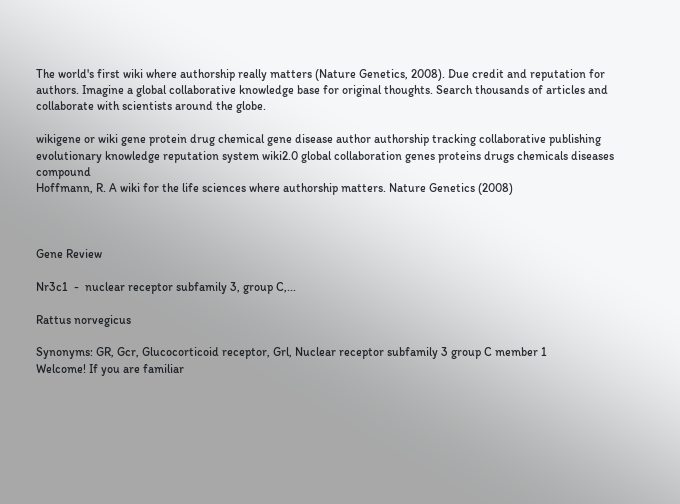The world's first wiki where authorship really matters (Nature Genetics, 2008). Due credit and reputation for authors. Imagine a global collaborative knowledge base for original thoughts. Search thousands of articles and collaborate with scientists around the globe.

wikigene or wiki gene protein drug chemical gene disease author authorship tracking collaborative publishing evolutionary knowledge reputation system wiki2.0 global collaboration genes proteins drugs chemicals diseases compound
Hoffmann, R. A wiki for the life sciences where authorship matters. Nature Genetics (2008)



Gene Review

Nr3c1  -  nuclear receptor subfamily 3, group C,...

Rattus norvegicus

Synonyms: GR, Gcr, Glucocorticoid receptor, Grl, Nuclear receptor subfamily 3 group C member 1
Welcome! If you are familiar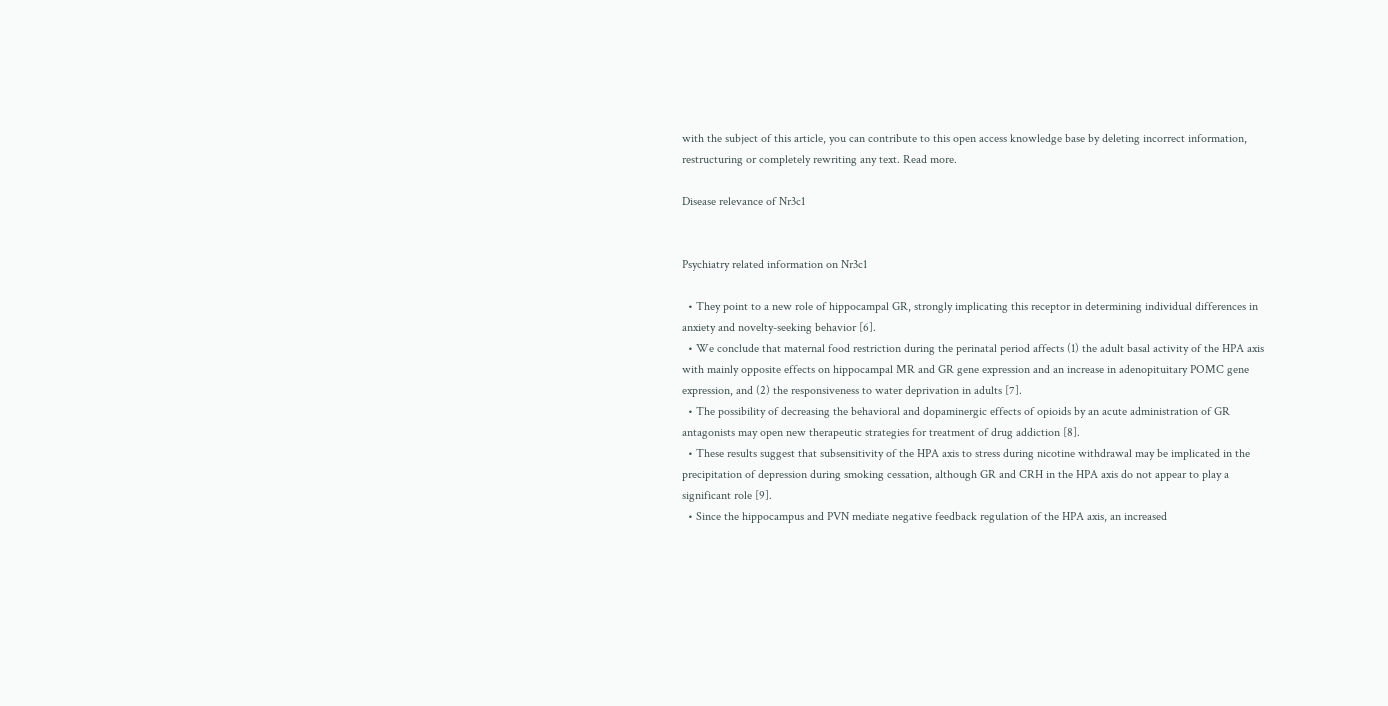with the subject of this article, you can contribute to this open access knowledge base by deleting incorrect information, restructuring or completely rewriting any text. Read more.

Disease relevance of Nr3c1


Psychiatry related information on Nr3c1

  • They point to a new role of hippocampal GR, strongly implicating this receptor in determining individual differences in anxiety and novelty-seeking behavior [6].
  • We conclude that maternal food restriction during the perinatal period affects (1) the adult basal activity of the HPA axis with mainly opposite effects on hippocampal MR and GR gene expression and an increase in adenopituitary POMC gene expression, and (2) the responsiveness to water deprivation in adults [7].
  • The possibility of decreasing the behavioral and dopaminergic effects of opioids by an acute administration of GR antagonists may open new therapeutic strategies for treatment of drug addiction [8].
  • These results suggest that subsensitivity of the HPA axis to stress during nicotine withdrawal may be implicated in the precipitation of depression during smoking cessation, although GR and CRH in the HPA axis do not appear to play a significant role [9].
  • Since the hippocampus and PVN mediate negative feedback regulation of the HPA axis, an increased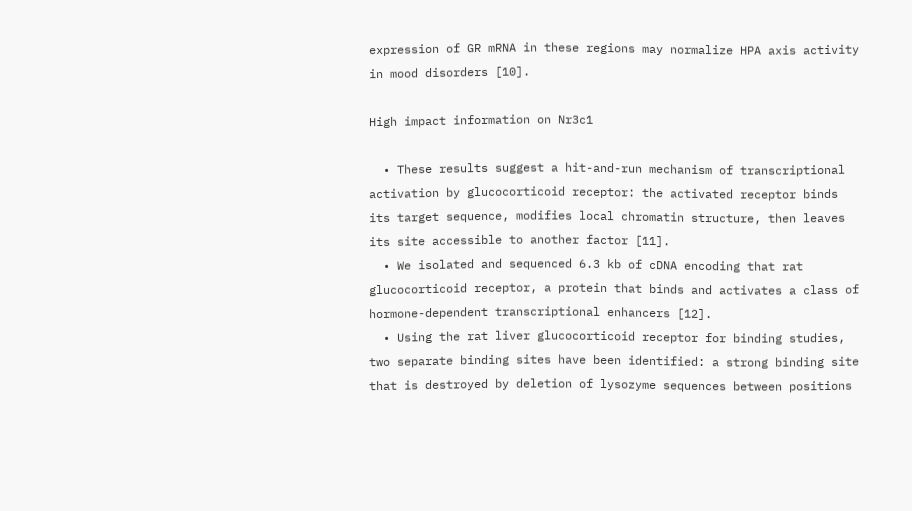expression of GR mRNA in these regions may normalize HPA axis activity in mood disorders [10].

High impact information on Nr3c1

  • These results suggest a hit-and-run mechanism of transcriptional activation by glucocorticoid receptor: the activated receptor binds its target sequence, modifies local chromatin structure, then leaves its site accessible to another factor [11].
  • We isolated and sequenced 6.3 kb of cDNA encoding that rat glucocorticoid receptor, a protein that binds and activates a class of hormone-dependent transcriptional enhancers [12].
  • Using the rat liver glucocorticoid receptor for binding studies, two separate binding sites have been identified: a strong binding site that is destroyed by deletion of lysozyme sequences between positions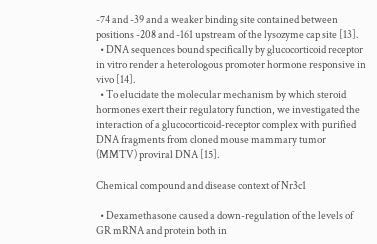-74 and -39 and a weaker binding site contained between positions -208 and -161 upstream of the lysozyme cap site [13].
  • DNA sequences bound specifically by glucocorticoid receptor in vitro render a heterologous promoter hormone responsive in vivo [14].
  • To elucidate the molecular mechanism by which steroid hormones exert their regulatory function, we investigated the interaction of a glucocorticoid-receptor complex with purified DNA fragments from cloned mouse mammary tumor (MMTV) proviral DNA [15].

Chemical compound and disease context of Nr3c1

  • Dexamethasone caused a down-regulation of the levels of GR mRNA and protein both in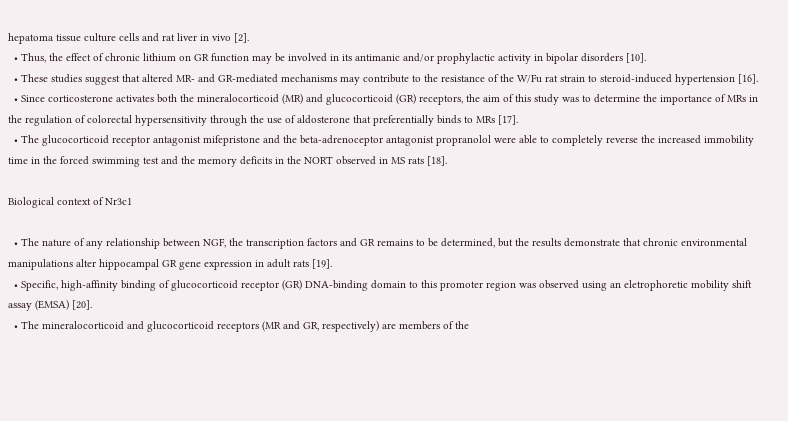hepatoma tissue culture cells and rat liver in vivo [2].
  • Thus, the effect of chronic lithium on GR function may be involved in its antimanic and/or prophylactic activity in bipolar disorders [10].
  • These studies suggest that altered MR- and GR-mediated mechanisms may contribute to the resistance of the W/Fu rat strain to steroid-induced hypertension [16].
  • Since corticosterone activates both the mineralocorticoid (MR) and glucocorticoid (GR) receptors, the aim of this study was to determine the importance of MRs in the regulation of colorectal hypersensitivity through the use of aldosterone that preferentially binds to MRs [17].
  • The glucocorticoid receptor antagonist mifepristone and the beta-adrenoceptor antagonist propranolol were able to completely reverse the increased immobility time in the forced swimming test and the memory deficits in the NORT observed in MS rats [18].

Biological context of Nr3c1

  • The nature of any relationship between NGF, the transcription factors and GR remains to be determined, but the results demonstrate that chronic environmental manipulations alter hippocampal GR gene expression in adult rats [19].
  • Specific, high-affinity binding of glucocorticoid receptor (GR) DNA-binding domain to this promoter region was observed using an eletrophoretic mobility shift assay (EMSA) [20].
  • The mineralocorticoid and glucocorticoid receptors (MR and GR, respectively) are members of the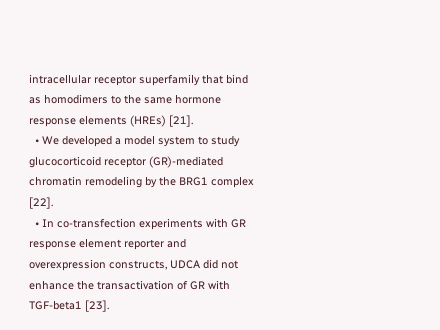intracellular receptor superfamily that bind as homodimers to the same hormone response elements (HREs) [21].
  • We developed a model system to study glucocorticoid receptor (GR)-mediated chromatin remodeling by the BRG1 complex [22].
  • In co-transfection experiments with GR response element reporter and overexpression constructs, UDCA did not enhance the transactivation of GR with TGF-beta1 [23].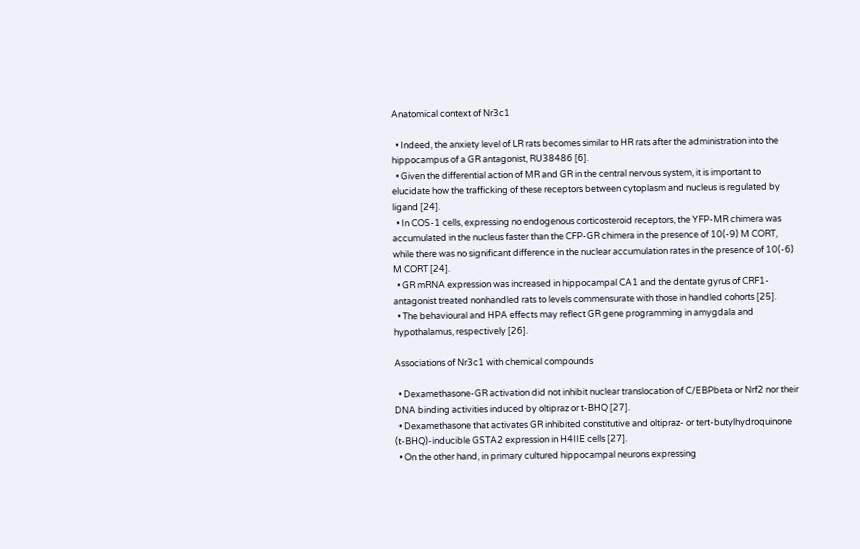Anatomical context of Nr3c1

  • Indeed, the anxiety level of LR rats becomes similar to HR rats after the administration into the hippocampus of a GR antagonist, RU38486 [6].
  • Given the differential action of MR and GR in the central nervous system, it is important to elucidate how the trafficking of these receptors between cytoplasm and nucleus is regulated by ligand [24].
  • In COS-1 cells, expressing no endogenous corticosteroid receptors, the YFP-MR chimera was accumulated in the nucleus faster than the CFP-GR chimera in the presence of 10(-9) M CORT, while there was no significant difference in the nuclear accumulation rates in the presence of 10(-6) M CORT [24].
  • GR mRNA expression was increased in hippocampal CA1 and the dentate gyrus of CRF1-antagonist treated nonhandled rats to levels commensurate with those in handled cohorts [25].
  • The behavioural and HPA effects may reflect GR gene programming in amygdala and hypothalamus, respectively [26].

Associations of Nr3c1 with chemical compounds

  • Dexamethasone-GR activation did not inhibit nuclear translocation of C/EBPbeta or Nrf2 nor their DNA binding activities induced by oltipraz or t-BHQ [27].
  • Dexamethasone that activates GR inhibited constitutive and oltipraz- or tert-butylhydroquinone (t-BHQ)-inducible GSTA2 expression in H4IIE cells [27].
  • On the other hand, in primary cultured hippocampal neurons expressing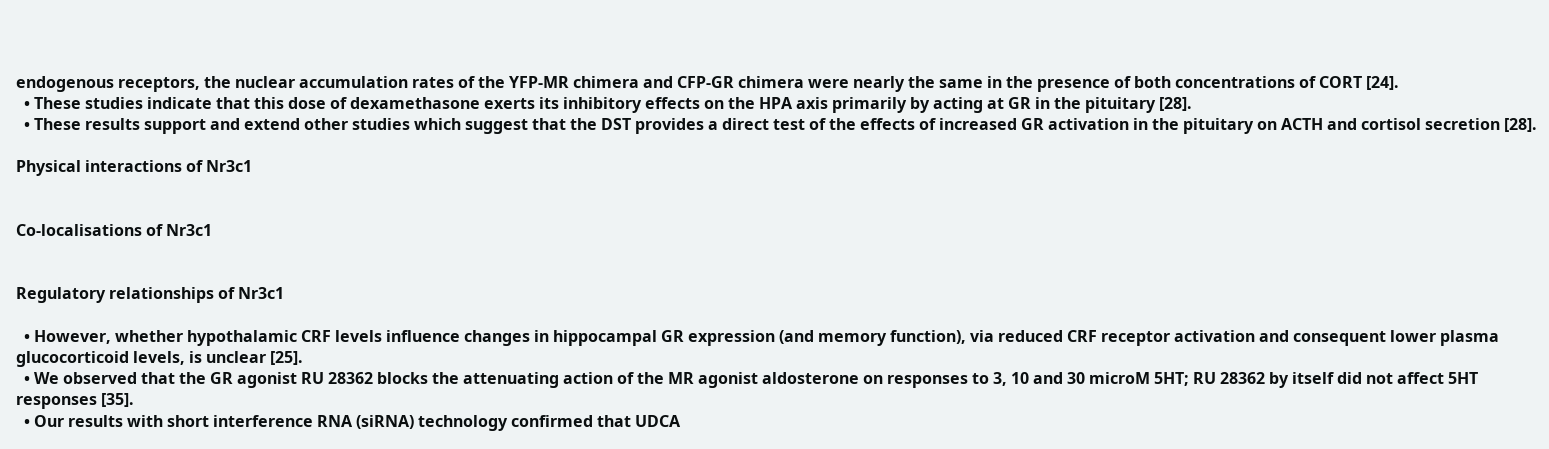endogenous receptors, the nuclear accumulation rates of the YFP-MR chimera and CFP-GR chimera were nearly the same in the presence of both concentrations of CORT [24].
  • These studies indicate that this dose of dexamethasone exerts its inhibitory effects on the HPA axis primarily by acting at GR in the pituitary [28].
  • These results support and extend other studies which suggest that the DST provides a direct test of the effects of increased GR activation in the pituitary on ACTH and cortisol secretion [28].

Physical interactions of Nr3c1


Co-localisations of Nr3c1


Regulatory relationships of Nr3c1

  • However, whether hypothalamic CRF levels influence changes in hippocampal GR expression (and memory function), via reduced CRF receptor activation and consequent lower plasma glucocorticoid levels, is unclear [25].
  • We observed that the GR agonist RU 28362 blocks the attenuating action of the MR agonist aldosterone on responses to 3, 10 and 30 microM 5HT; RU 28362 by itself did not affect 5HT responses [35].
  • Our results with short interference RNA (siRNA) technology confirmed that UDCA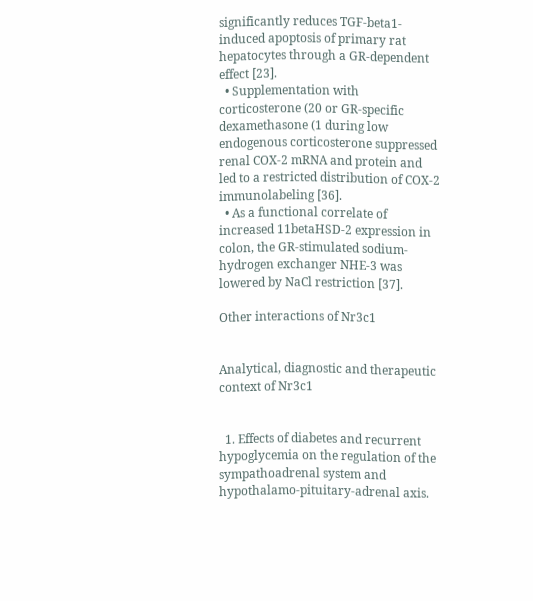significantly reduces TGF-beta1-induced apoptosis of primary rat hepatocytes through a GR-dependent effect [23].
  • Supplementation with corticosterone (20 or GR-specific dexamethasone (1 during low endogenous corticosterone suppressed renal COX-2 mRNA and protein and led to a restricted distribution of COX-2 immunolabeling [36].
  • As a functional correlate of increased 11betaHSD-2 expression in colon, the GR-stimulated sodium-hydrogen exchanger NHE-3 was lowered by NaCl restriction [37].

Other interactions of Nr3c1


Analytical, diagnostic and therapeutic context of Nr3c1


  1. Effects of diabetes and recurrent hypoglycemia on the regulation of the sympathoadrenal system and hypothalamo-pituitary-adrenal axis.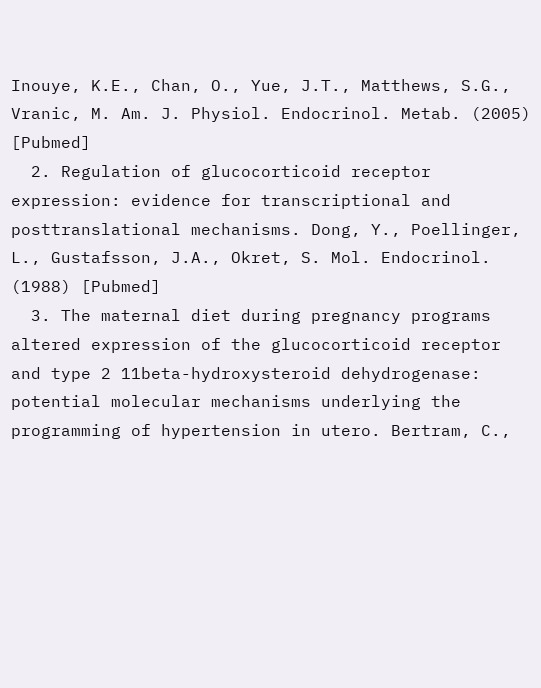Inouye, K.E., Chan, O., Yue, J.T., Matthews, S.G., Vranic, M. Am. J. Physiol. Endocrinol. Metab. (2005) [Pubmed]
  2. Regulation of glucocorticoid receptor expression: evidence for transcriptional and posttranslational mechanisms. Dong, Y., Poellinger, L., Gustafsson, J.A., Okret, S. Mol. Endocrinol. (1988) [Pubmed]
  3. The maternal diet during pregnancy programs altered expression of the glucocorticoid receptor and type 2 11beta-hydroxysteroid dehydrogenase: potential molecular mechanisms underlying the programming of hypertension in utero. Bertram, C.,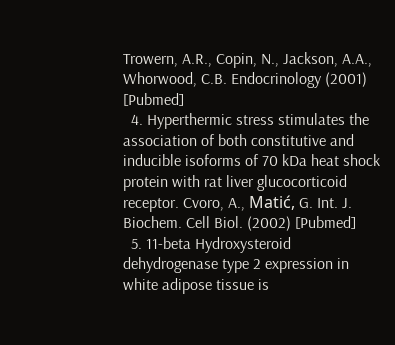Trowern, A.R., Copin, N., Jackson, A.A., Whorwood, C.B. Endocrinology (2001) [Pubmed]
  4. Hyperthermic stress stimulates the association of both constitutive and inducible isoforms of 70 kDa heat shock protein with rat liver glucocorticoid receptor. Cvoro, A., Matić, G. Int. J. Biochem. Cell Biol. (2002) [Pubmed]
  5. 11-beta Hydroxysteroid dehydrogenase type 2 expression in white adipose tissue is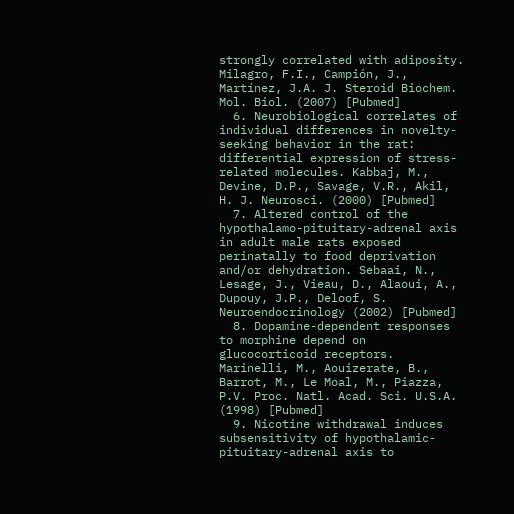strongly correlated with adiposity. Milagro, F.I., Campión, J., Martínez, J.A. J. Steroid Biochem. Mol. Biol. (2007) [Pubmed]
  6. Neurobiological correlates of individual differences in novelty-seeking behavior in the rat: differential expression of stress-related molecules. Kabbaj, M., Devine, D.P., Savage, V.R., Akil, H. J. Neurosci. (2000) [Pubmed]
  7. Altered control of the hypothalamo-pituitary-adrenal axis in adult male rats exposed perinatally to food deprivation and/or dehydration. Sebaai, N., Lesage, J., Vieau, D., Alaoui, A., Dupouy, J.P., Deloof, S. Neuroendocrinology (2002) [Pubmed]
  8. Dopamine-dependent responses to morphine depend on glucocorticoid receptors. Marinelli, M., Aouizerate, B., Barrot, M., Le Moal, M., Piazza, P.V. Proc. Natl. Acad. Sci. U.S.A. (1998) [Pubmed]
  9. Nicotine withdrawal induces subsensitivity of hypothalamic-pituitary-adrenal axis to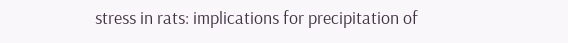stress in rats: implications for precipitation of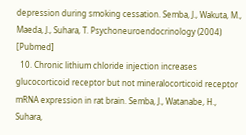depression during smoking cessation. Semba, J., Wakuta, M., Maeda, J., Suhara, T. Psychoneuroendocrinology (2004) [Pubmed]
  10. Chronic lithium chloride injection increases glucocorticoid receptor but not mineralocorticoid receptor mRNA expression in rat brain. Semba, J., Watanabe, H., Suhara,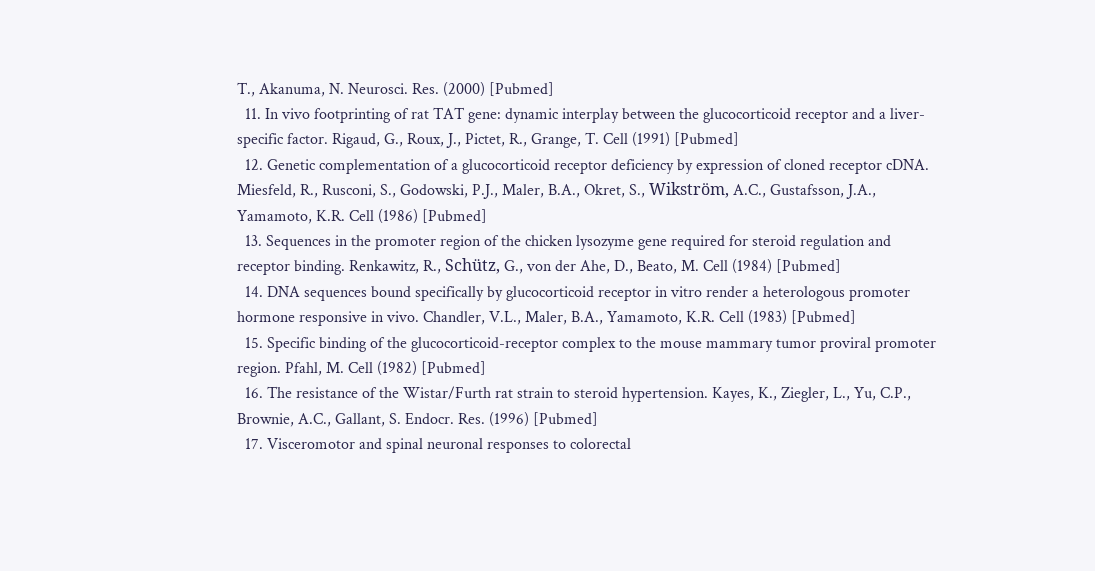T., Akanuma, N. Neurosci. Res. (2000) [Pubmed]
  11. In vivo footprinting of rat TAT gene: dynamic interplay between the glucocorticoid receptor and a liver-specific factor. Rigaud, G., Roux, J., Pictet, R., Grange, T. Cell (1991) [Pubmed]
  12. Genetic complementation of a glucocorticoid receptor deficiency by expression of cloned receptor cDNA. Miesfeld, R., Rusconi, S., Godowski, P.J., Maler, B.A., Okret, S., Wikström, A.C., Gustafsson, J.A., Yamamoto, K.R. Cell (1986) [Pubmed]
  13. Sequences in the promoter region of the chicken lysozyme gene required for steroid regulation and receptor binding. Renkawitz, R., Schütz, G., von der Ahe, D., Beato, M. Cell (1984) [Pubmed]
  14. DNA sequences bound specifically by glucocorticoid receptor in vitro render a heterologous promoter hormone responsive in vivo. Chandler, V.L., Maler, B.A., Yamamoto, K.R. Cell (1983) [Pubmed]
  15. Specific binding of the glucocorticoid-receptor complex to the mouse mammary tumor proviral promoter region. Pfahl, M. Cell (1982) [Pubmed]
  16. The resistance of the Wistar/Furth rat strain to steroid hypertension. Kayes, K., Ziegler, L., Yu, C.P., Brownie, A.C., Gallant, S. Endocr. Res. (1996) [Pubmed]
  17. Visceromotor and spinal neuronal responses to colorectal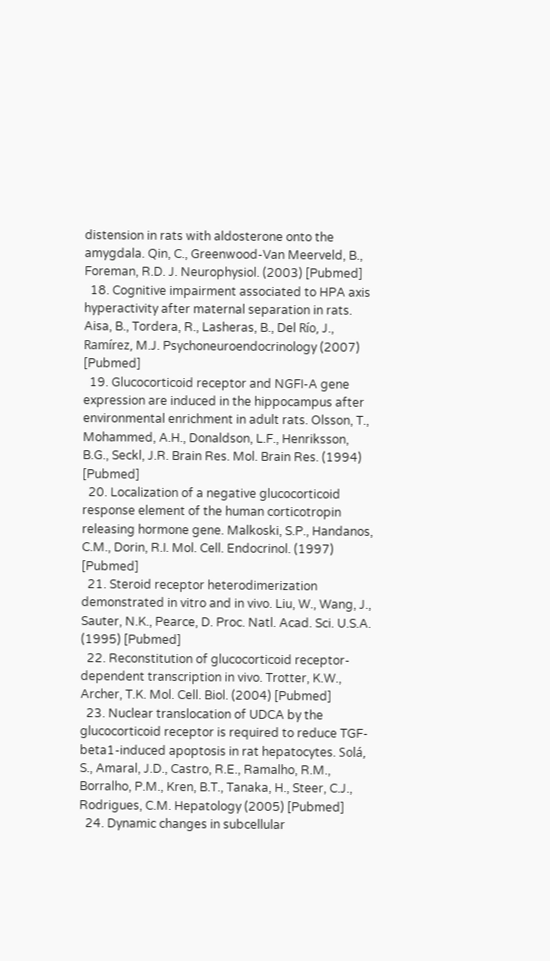distension in rats with aldosterone onto the amygdala. Qin, C., Greenwood-Van Meerveld, B., Foreman, R.D. J. Neurophysiol. (2003) [Pubmed]
  18. Cognitive impairment associated to HPA axis hyperactivity after maternal separation in rats. Aisa, B., Tordera, R., Lasheras, B., Del Río, J., Ramírez, M.J. Psychoneuroendocrinology (2007) [Pubmed]
  19. Glucocorticoid receptor and NGFI-A gene expression are induced in the hippocampus after environmental enrichment in adult rats. Olsson, T., Mohammed, A.H., Donaldson, L.F., Henriksson, B.G., Seckl, J.R. Brain Res. Mol. Brain Res. (1994) [Pubmed]
  20. Localization of a negative glucocorticoid response element of the human corticotropin releasing hormone gene. Malkoski, S.P., Handanos, C.M., Dorin, R.I. Mol. Cell. Endocrinol. (1997) [Pubmed]
  21. Steroid receptor heterodimerization demonstrated in vitro and in vivo. Liu, W., Wang, J., Sauter, N.K., Pearce, D. Proc. Natl. Acad. Sci. U.S.A. (1995) [Pubmed]
  22. Reconstitution of glucocorticoid receptor-dependent transcription in vivo. Trotter, K.W., Archer, T.K. Mol. Cell. Biol. (2004) [Pubmed]
  23. Nuclear translocation of UDCA by the glucocorticoid receptor is required to reduce TGF-beta1-induced apoptosis in rat hepatocytes. Solá, S., Amaral, J.D., Castro, R.E., Ramalho, R.M., Borralho, P.M., Kren, B.T., Tanaka, H., Steer, C.J., Rodrigues, C.M. Hepatology (2005) [Pubmed]
  24. Dynamic changes in subcellular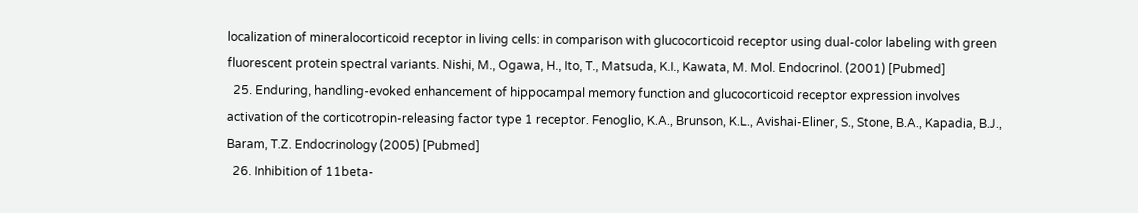localization of mineralocorticoid receptor in living cells: in comparison with glucocorticoid receptor using dual-color labeling with green fluorescent protein spectral variants. Nishi, M., Ogawa, H., Ito, T., Matsuda, K.I., Kawata, M. Mol. Endocrinol. (2001) [Pubmed]
  25. Enduring, handling-evoked enhancement of hippocampal memory function and glucocorticoid receptor expression involves activation of the corticotropin-releasing factor type 1 receptor. Fenoglio, K.A., Brunson, K.L., Avishai-Eliner, S., Stone, B.A., Kapadia, B.J., Baram, T.Z. Endocrinology (2005) [Pubmed]
  26. Inhibition of 11beta-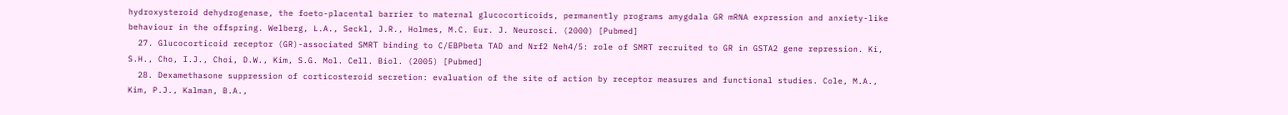hydroxysteroid dehydrogenase, the foeto-placental barrier to maternal glucocorticoids, permanently programs amygdala GR mRNA expression and anxiety-like behaviour in the offspring. Welberg, L.A., Seckl, J.R., Holmes, M.C. Eur. J. Neurosci. (2000) [Pubmed]
  27. Glucocorticoid receptor (GR)-associated SMRT binding to C/EBPbeta TAD and Nrf2 Neh4/5: role of SMRT recruited to GR in GSTA2 gene repression. Ki, S.H., Cho, I.J., Choi, D.W., Kim, S.G. Mol. Cell. Biol. (2005) [Pubmed]
  28. Dexamethasone suppression of corticosteroid secretion: evaluation of the site of action by receptor measures and functional studies. Cole, M.A., Kim, P.J., Kalman, B.A.,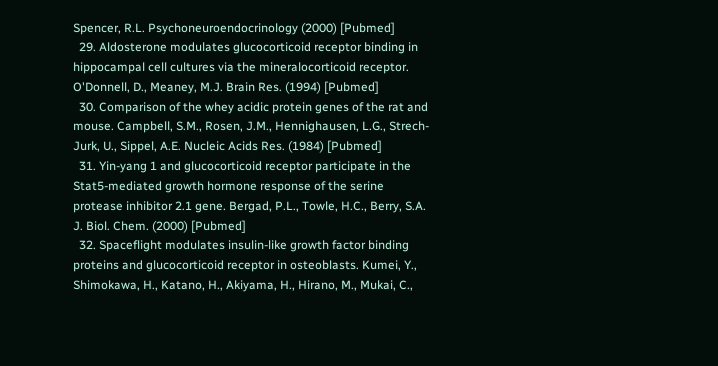Spencer, R.L. Psychoneuroendocrinology (2000) [Pubmed]
  29. Aldosterone modulates glucocorticoid receptor binding in hippocampal cell cultures via the mineralocorticoid receptor. O'Donnell, D., Meaney, M.J. Brain Res. (1994) [Pubmed]
  30. Comparison of the whey acidic protein genes of the rat and mouse. Campbell, S.M., Rosen, J.M., Hennighausen, L.G., Strech-Jurk, U., Sippel, A.E. Nucleic Acids Res. (1984) [Pubmed]
  31. Yin-yang 1 and glucocorticoid receptor participate in the Stat5-mediated growth hormone response of the serine protease inhibitor 2.1 gene. Bergad, P.L., Towle, H.C., Berry, S.A. J. Biol. Chem. (2000) [Pubmed]
  32. Spaceflight modulates insulin-like growth factor binding proteins and glucocorticoid receptor in osteoblasts. Kumei, Y., Shimokawa, H., Katano, H., Akiyama, H., Hirano, M., Mukai, C.,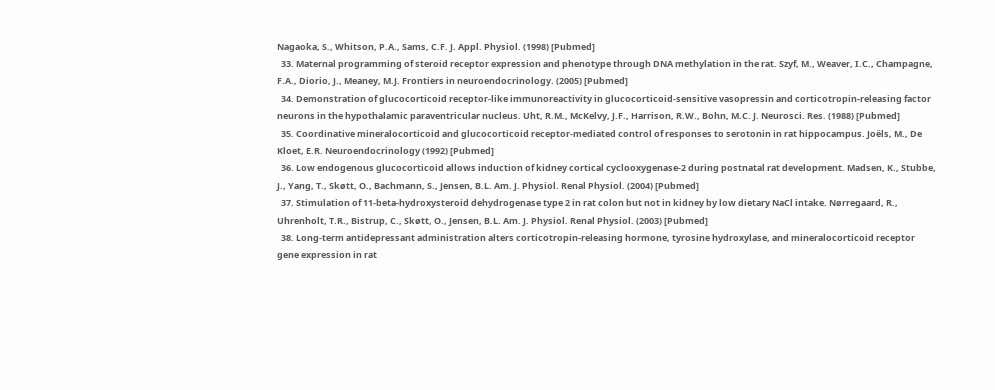Nagaoka, S., Whitson, P.A., Sams, C.F. J. Appl. Physiol. (1998) [Pubmed]
  33. Maternal programming of steroid receptor expression and phenotype through DNA methylation in the rat. Szyf, M., Weaver, I.C., Champagne, F.A., Diorio, J., Meaney, M.J. Frontiers in neuroendocrinology. (2005) [Pubmed]
  34. Demonstration of glucocorticoid receptor-like immunoreactivity in glucocorticoid-sensitive vasopressin and corticotropin-releasing factor neurons in the hypothalamic paraventricular nucleus. Uht, R.M., McKelvy, J.F., Harrison, R.W., Bohn, M.C. J. Neurosci. Res. (1988) [Pubmed]
  35. Coordinative mineralocorticoid and glucocorticoid receptor-mediated control of responses to serotonin in rat hippocampus. Joëls, M., De Kloet, E.R. Neuroendocrinology (1992) [Pubmed]
  36. Low endogenous glucocorticoid allows induction of kidney cortical cyclooxygenase-2 during postnatal rat development. Madsen, K., Stubbe, J., Yang, T., Skøtt, O., Bachmann, S., Jensen, B.L. Am. J. Physiol. Renal Physiol. (2004) [Pubmed]
  37. Stimulation of 11-beta-hydroxysteroid dehydrogenase type 2 in rat colon but not in kidney by low dietary NaCl intake. Nørregaard, R., Uhrenholt, T.R., Bistrup, C., Skøtt, O., Jensen, B.L. Am. J. Physiol. Renal Physiol. (2003) [Pubmed]
  38. Long-term antidepressant administration alters corticotropin-releasing hormone, tyrosine hydroxylase, and mineralocorticoid receptor gene expression in rat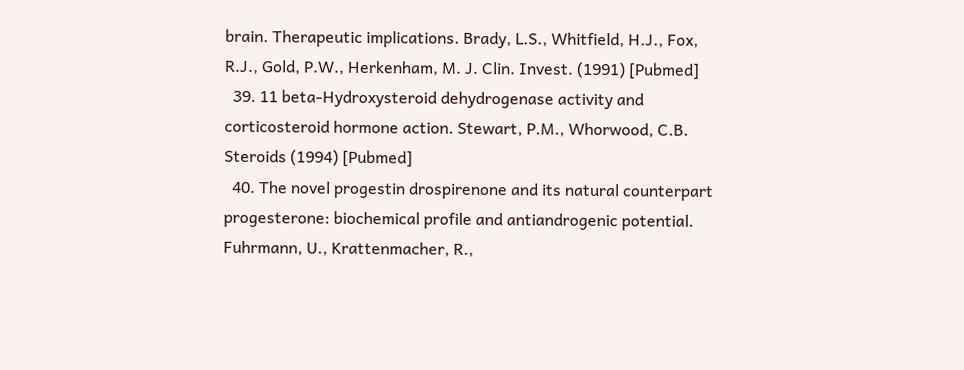brain. Therapeutic implications. Brady, L.S., Whitfield, H.J., Fox, R.J., Gold, P.W., Herkenham, M. J. Clin. Invest. (1991) [Pubmed]
  39. 11 beta-Hydroxysteroid dehydrogenase activity and corticosteroid hormone action. Stewart, P.M., Whorwood, C.B. Steroids (1994) [Pubmed]
  40. The novel progestin drospirenone and its natural counterpart progesterone: biochemical profile and antiandrogenic potential. Fuhrmann, U., Krattenmacher, R.,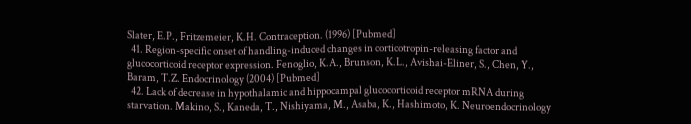Slater, E.P., Fritzemeier, K.H. Contraception. (1996) [Pubmed]
  41. Region-specific onset of handling-induced changes in corticotropin-releasing factor and glucocorticoid receptor expression. Fenoglio, K.A., Brunson, K.L., Avishai-Eliner, S., Chen, Y., Baram, T.Z. Endocrinology (2004) [Pubmed]
  42. Lack of decrease in hypothalamic and hippocampal glucocorticoid receptor mRNA during starvation. Makino, S., Kaneda, T., Nishiyama, M., Asaba, K., Hashimoto, K. Neuroendocrinology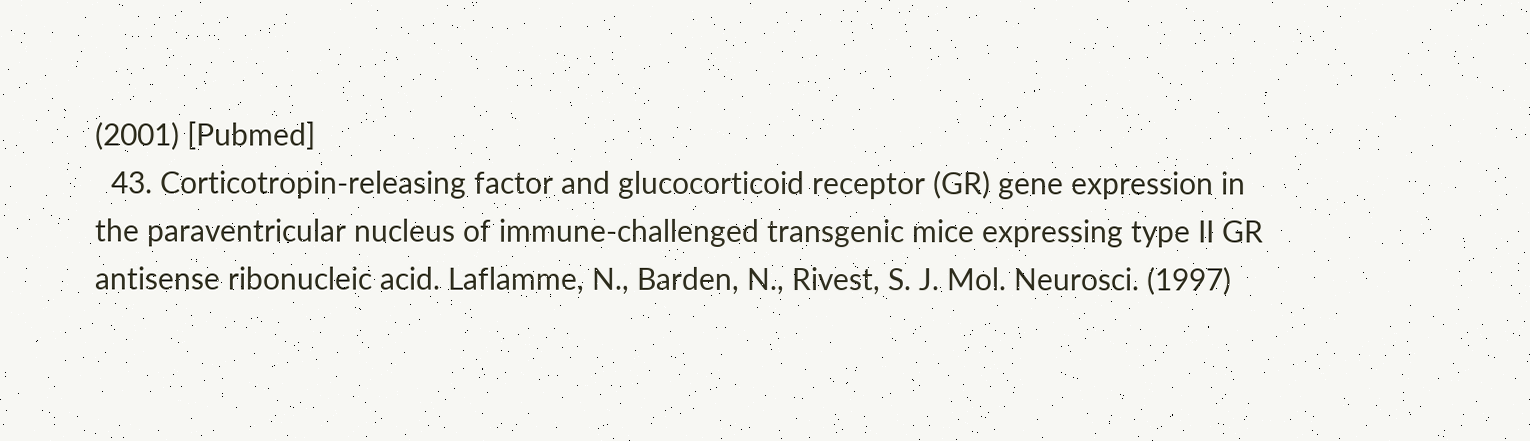(2001) [Pubmed]
  43. Corticotropin-releasing factor and glucocorticoid receptor (GR) gene expression in the paraventricular nucleus of immune-challenged transgenic mice expressing type II GR antisense ribonucleic acid. Laflamme, N., Barden, N., Rivest, S. J. Mol. Neurosci. (1997)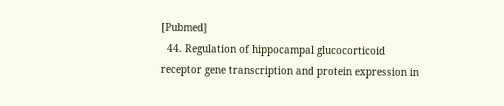[Pubmed]
  44. Regulation of hippocampal glucocorticoid receptor gene transcription and protein expression in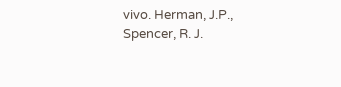vivo. Herman, J.P., Spencer, R. J.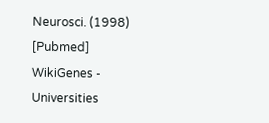Neurosci. (1998) [Pubmed]
WikiGenes - Universities